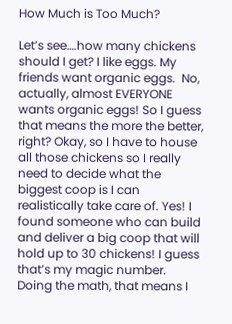How Much is Too Much?

Let’s see….how many chickens should I get? I like eggs. My friends want organic eggs.  No, actually, almost EVERYONE wants organic eggs! So I guess that means the more the better, right? Okay, so I have to house all those chickens so I really need to decide what the biggest coop is I can realistically take care of. Yes! I found someone who can build and deliver a big coop that will hold up to 30 chickens! I guess that’s my magic number.  Doing the math, that means I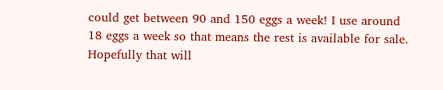could get between 90 and 150 eggs a week! I use around 18 eggs a week so that means the rest is available for sale. Hopefully that will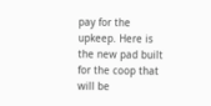pay for the upkeep. Here is the new pad built for the coop that will be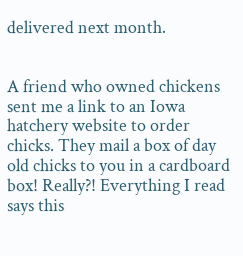delivered next month.


A friend who owned chickens sent me a link to an Iowa hatchery website to order chicks. They mail a box of day old chicks to you in a cardboard box! Really?! Everything I read says this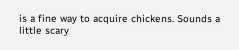is a fine way to acquire chickens. Sounds a little scary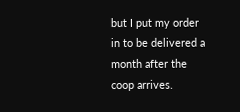but I put my order in to be delivered a month after the coop arrives.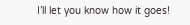I’ll let you know how it goes!